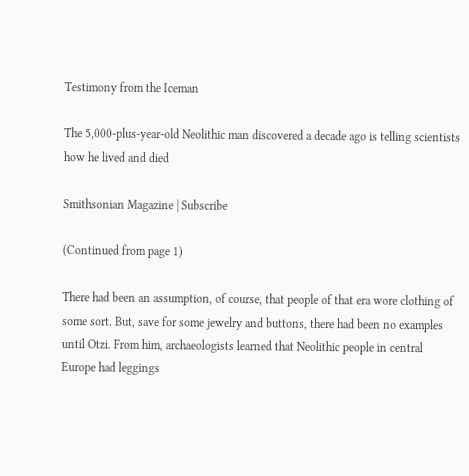Testimony from the Iceman

The 5,000-plus-year-old Neolithic man discovered a decade ago is telling scientists how he lived and died

Smithsonian Magazine | Subscribe

(Continued from page 1)

There had been an assumption, of course, that people of that era wore clothing of some sort. But, save for some jewelry and buttons, there had been no examples until Otzi. From him, archaeologists learned that Neolithic people in central Europe had leggings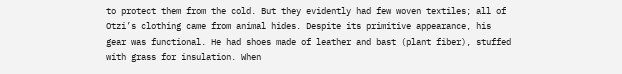to protect them from the cold. But they evidently had few woven textiles; all of Otzi’s clothing came from animal hides. Despite its primitive appearance, his gear was functional. He had shoes made of leather and bast (plant fiber), stuffed with grass for insulation. When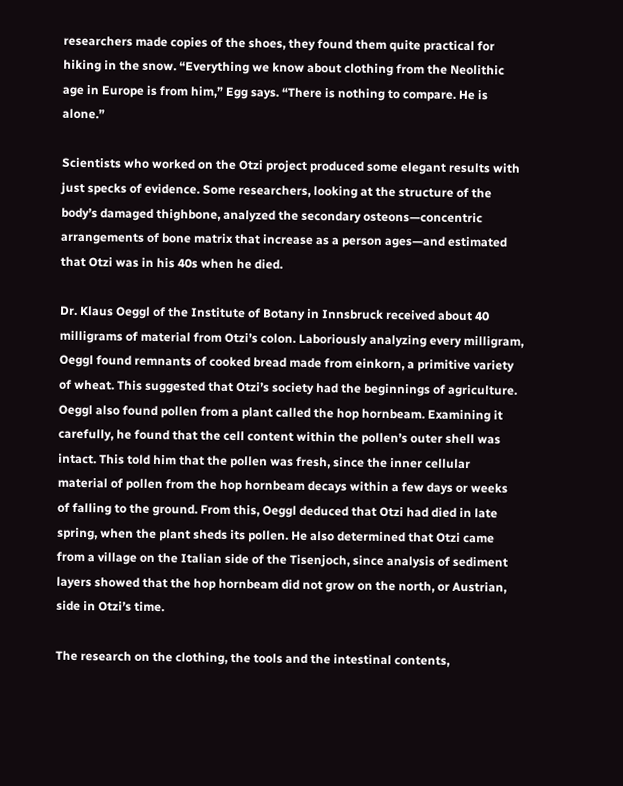researchers made copies of the shoes, they found them quite practical for hiking in the snow. “Everything we know about clothing from the Neolithic age in Europe is from him,” Egg says. “There is nothing to compare. He is alone.”

Scientists who worked on the Otzi project produced some elegant results with just specks of evidence. Some researchers, looking at the structure of the body’s damaged thighbone, analyzed the secondary osteons—concentric arrangements of bone matrix that increase as a person ages—and estimated that Otzi was in his 40s when he died.

Dr. Klaus Oeggl of the Institute of Botany in Innsbruck received about 40 milligrams of material from Otzi’s colon. Laboriously analyzing every milligram, Oeggl found remnants of cooked bread made from einkorn, a primitive variety of wheat. This suggested that Otzi’s society had the beginnings of agriculture. Oeggl also found pollen from a plant called the hop hornbeam. Examining it carefully, he found that the cell content within the pollen’s outer shell was intact. This told him that the pollen was fresh, since the inner cellular material of pollen from the hop hornbeam decays within a few days or weeks of falling to the ground. From this, Oeggl deduced that Otzi had died in late spring, when the plant sheds its pollen. He also determined that Otzi came from a village on the Italian side of the Tisenjoch, since analysis of sediment layers showed that the hop hornbeam did not grow on the north, or Austrian, side in Otzi’s time.

The research on the clothing, the tools and the intestinal contents,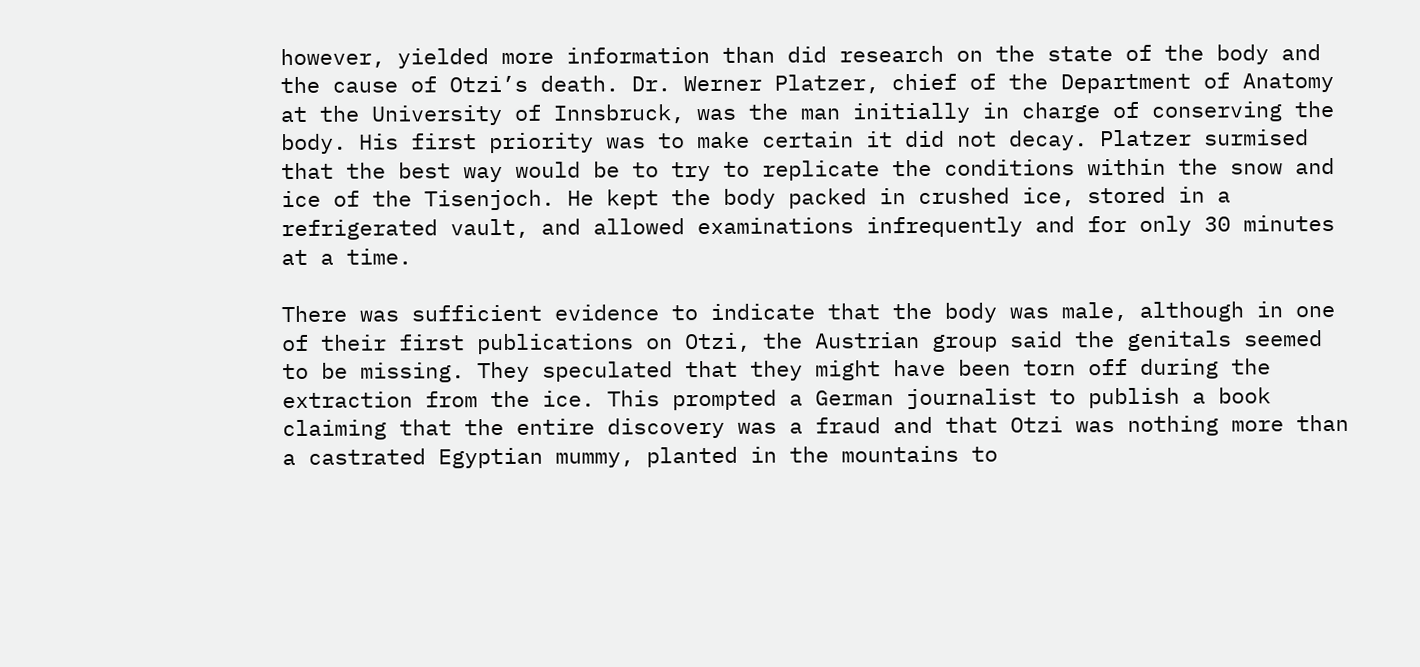however, yielded more information than did research on the state of the body and the cause of Otzi’s death. Dr. Werner Platzer, chief of the Department of Anatomy at the University of Innsbruck, was the man initially in charge of conserving the body. His first priority was to make certain it did not decay. Platzer surmised that the best way would be to try to replicate the conditions within the snow and ice of the Tisenjoch. He kept the body packed in crushed ice, stored in a refrigerated vault, and allowed examinations infrequently and for only 30 minutes at a time.

There was sufficient evidence to indicate that the body was male, although in one of their first publications on Otzi, the Austrian group said the genitals seemed to be missing. They speculated that they might have been torn off during the extraction from the ice. This prompted a German journalist to publish a book claiming that the entire discovery was a fraud and that Otzi was nothing more than a castrated Egyptian mummy, planted in the mountains to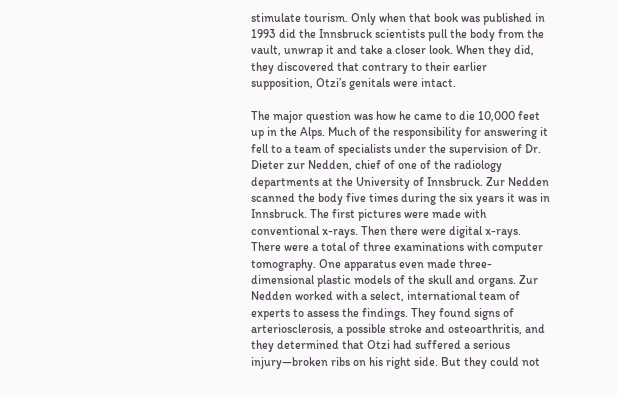stimulate tourism. Only when that book was published in 1993 did the Innsbruck scientists pull the body from the vault, unwrap it and take a closer look. When they did, they discovered that contrary to their earlier supposition, Otzi’s genitals were intact.

The major question was how he came to die 10,000 feet up in the Alps. Much of the responsibility for answering it fell to a team of specialists under the supervision of Dr. Dieter zur Nedden, chief of one of the radiology departments at the University of Innsbruck. Zur Nedden scanned the body five times during the six years it was in Innsbruck. The first pictures were made with conventional x-rays. Then there were digital x-rays. There were a total of three examinations with computer tomography. One apparatus even made three-dimensional plastic models of the skull and organs. Zur Nedden worked with a select, international team of experts to assess the findings. They found signs of arteriosclerosis, a possible stroke and osteoarthritis, and they determined that Otzi had suffered a serious injury—broken ribs on his right side. But they could not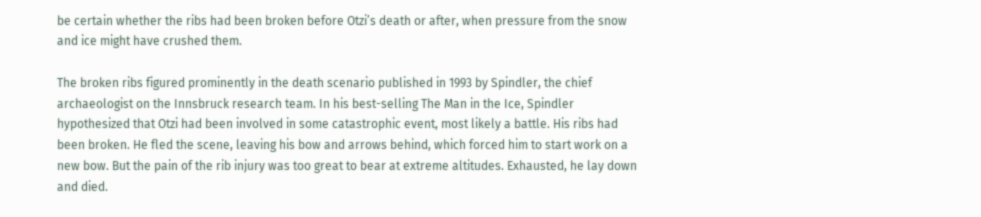be certain whether the ribs had been broken before Otzi’s death or after, when pressure from the snow and ice might have crushed them.

The broken ribs figured prominently in the death scenario published in 1993 by Spindler, the chief archaeologist on the Innsbruck research team. In his best-selling The Man in the Ice, Spindler hypothesized that Otzi had been involved in some catastrophic event, most likely a battle. His ribs had been broken. He fled the scene, leaving his bow and arrows behind, which forced him to start work on a new bow. But the pain of the rib injury was too great to bear at extreme altitudes. Exhausted, he lay down and died.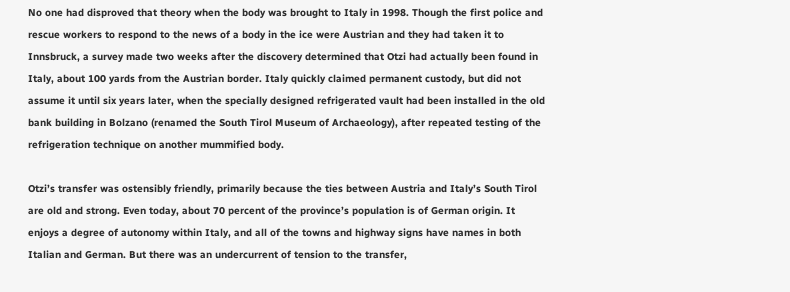No one had disproved that theory when the body was brought to Italy in 1998. Though the first police and rescue workers to respond to the news of a body in the ice were Austrian and they had taken it to Innsbruck, a survey made two weeks after the discovery determined that Otzi had actually been found in Italy, about 100 yards from the Austrian border. Italy quickly claimed permanent custody, but did not assume it until six years later, when the specially designed refrigerated vault had been installed in the old bank building in Bolzano (renamed the South Tirol Museum of Archaeology), after repeated testing of the refrigeration technique on another mummified body.

Otzi’s transfer was ostensibly friendly, primarily because the ties between Austria and Italy’s South Tirol are old and strong. Even today, about 70 percent of the province’s population is of German origin. It enjoys a degree of autonomy within Italy, and all of the towns and highway signs have names in both Italian and German. But there was an undercurrent of tension to the transfer,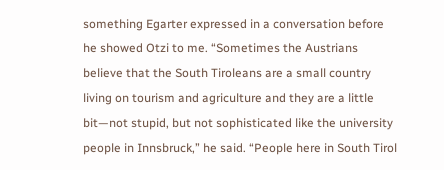something Egarter expressed in a conversation before he showed Otzi to me. “Sometimes the Austrians believe that the South Tiroleans are a small country living on tourism and agriculture and they are a little bit—not stupid, but not sophisticated like the university people in Innsbruck,” he said. “People here in South Tirol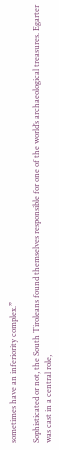sometimes have an inferiority complex.”

Sophisticated or not, the South Tiroleans found themselves responsible for one of the world’s archaeological treasures. Egarter was cast in a central role,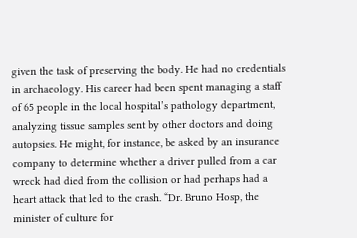given the task of preserving the body. He had no credentials in archaeology. His career had been spent managing a staff of 65 people in the local hospital’s pathology department, analyzing tissue samples sent by other doctors and doing autopsies. He might, for instance, be asked by an insurance company to determine whether a driver pulled from a car wreck had died from the collision or had perhaps had a heart attack that led to the crash. “Dr. Bruno Hosp, the minister of culture for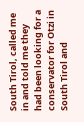South Tirol, called me in and told me they had been looking for a conservator for Otzi in South Tirol and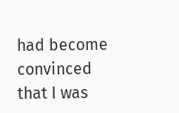had become convinced that I was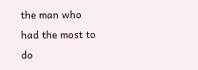the man who had the most to do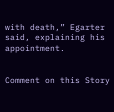with death,” Egarter said, explaining his appointment.


Comment on this Story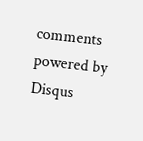comments powered by Disqus